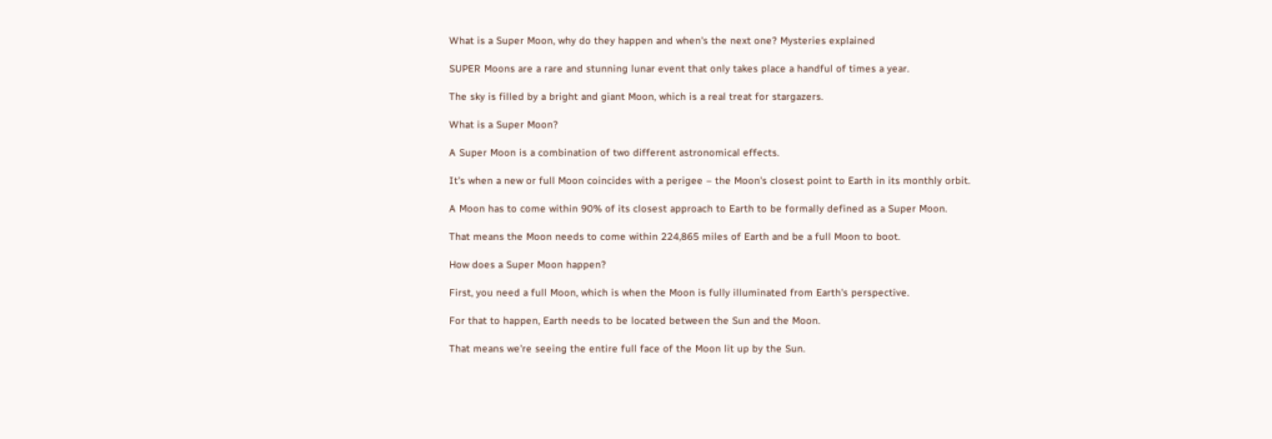What is a Super Moon, why do they happen and when's the next one? Mysteries explained

SUPER Moons are a rare and stunning lunar event that only takes place a handful of times a year.

The sky is filled by a bright and giant Moon, which is a real treat for stargazers.

What is a Super Moon?

A Super Moon is a combination of two different astronomical effects.

It's when a new or full Moon coincides with a perigee – the Moon's closest point to Earth in its monthly orbit.

A Moon has to come within 90% of its closest approach to Earth to be formally defined as a Super Moon.

That means the Moon needs to come within 224,865 miles of Earth and be a full Moon to boot.

How does a Super Moon happen?

First, you need a full Moon, which is when the Moon is fully illuminated from Earth's perspective.

For that to happen, Earth needs to be located between the Sun and the Moon.

That means we're seeing the entire full face of the Moon lit up by the Sun.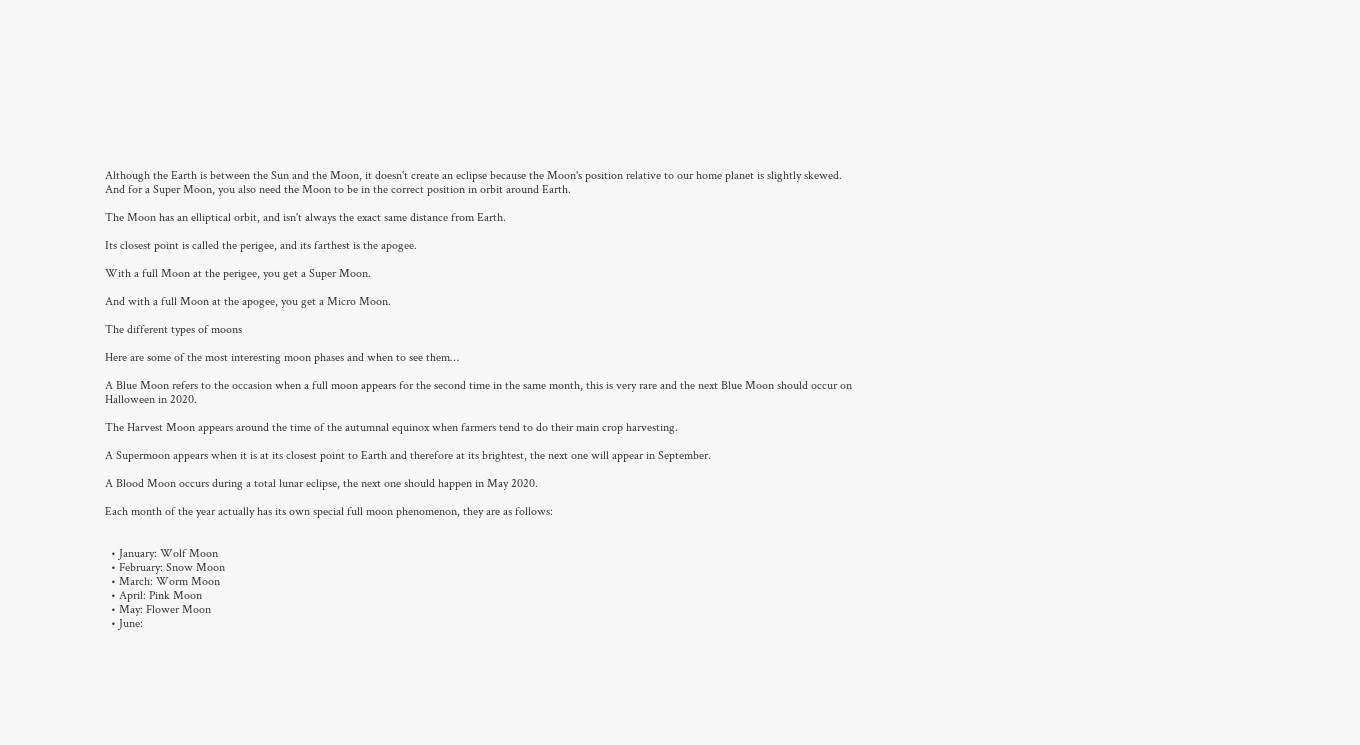Although the Earth is between the Sun and the Moon, it doesn't create an eclipse because the Moon's position relative to our home planet is slightly skewed.
And for a Super Moon, you also need the Moon to be in the correct position in orbit around Earth.

The Moon has an elliptical orbit, and isn't always the exact same distance from Earth.

Its closest point is called the perigee, and its farthest is the apogee.

With a full Moon at the perigee, you get a Super Moon.

And with a full Moon at the apogee, you get a Micro Moon.

The different types of moons

Here are some of the most interesting moon phases and when to see them…

A Blue Moon refers to the occasion when a full moon appears for the second time in the same month, this is very rare and the next Blue Moon should occur on Halloween in 2020.

The Harvest Moon appears around the time of the autumnal equinox when farmers tend to do their main crop harvesting.

A Supermoon appears when it is at its closest point to Earth and therefore at its brightest, the next one will appear in September.

A Blood Moon occurs during a total lunar eclipse, the next one should happen in May 2020.

Each month of the year actually has its own special full moon phenomenon, they are as follows:


  • January: Wolf Moon
  • February: Snow Moon
  • March: Worm Moon
  • April: Pink Moon
  • May: Flower Moon
  • June: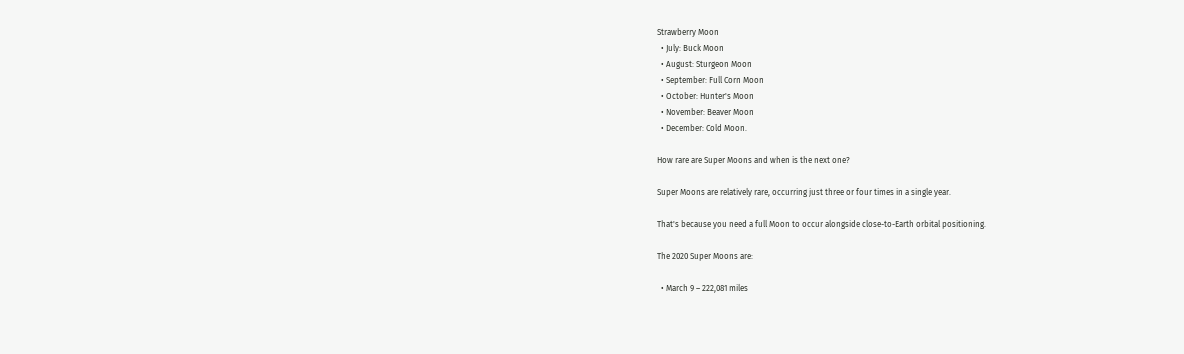Strawberry Moon
  • July: Buck Moon
  • August: Sturgeon Moon
  • September: Full Corn Moon
  • October: Hunter's Moon
  • November: Beaver Moon
  • December: Cold Moon.

How rare are Super Moons and when is the next one?

Super Moons are relatively rare, occurring just three or four times in a single year.

That's because you need a full Moon to occur alongside close-to-Earth orbital positioning.

The 2020 Super Moons are:

  • March 9 – 222,081 miles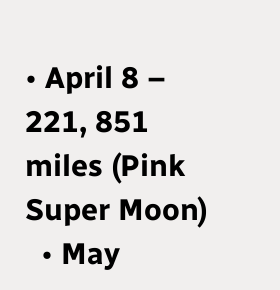• April 8 – 221, 851 miles (Pink Super Moon)
  • May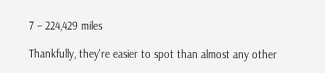7 – 224,429 miles

Thankfully, they're easier to spot than almost any other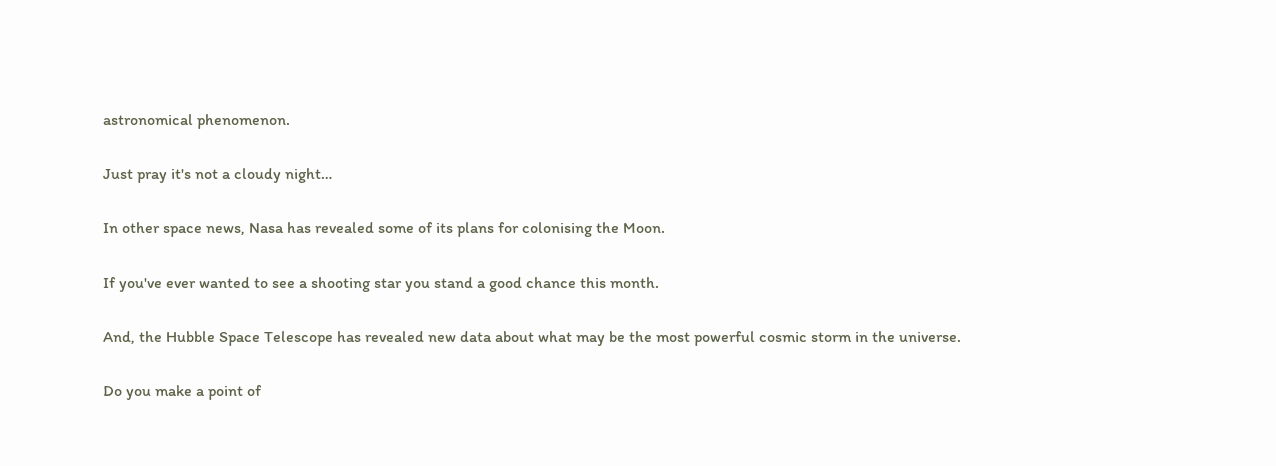astronomical phenomenon.

Just pray it's not a cloudy night…

In other space news, Nasa has revealed some of its plans for colonising the Moon.

If you've ever wanted to see a shooting star you stand a good chance this month.

And, the Hubble Space Telescope has revealed new data about what may be the most powerful cosmic storm in the universe.

Do you make a point of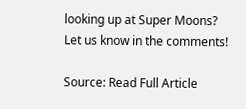looking up at Super Moons? Let us know in the comments!

Source: Read Full Article